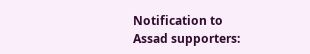Notification to Assad supporters: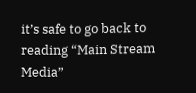it’s safe to go back to reading “Main Stream Media”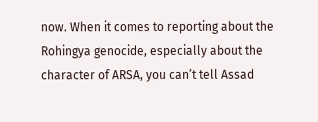now. When it comes to reporting about the Rohingya genocide, especially about the character of ARSA, you can’t tell Assad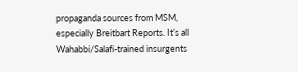propaganda sources from MSM, especially Breitbart Reports. It’s all Wahabbi/Salafi-trained insurgents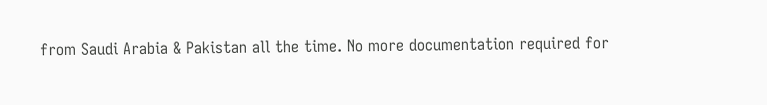from Saudi Arabia & Pakistan all the time. No more documentation required for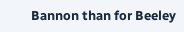Bannon than for Beeley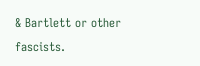& Bartlett or other fascists.